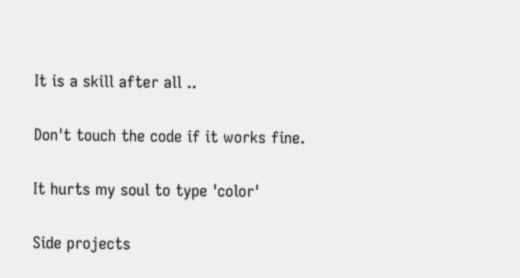It is a skill after all ..

Don't touch the code if it works fine.

It hurts my soul to type 'color'

Side projects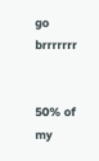go brrrrrrr


50% of my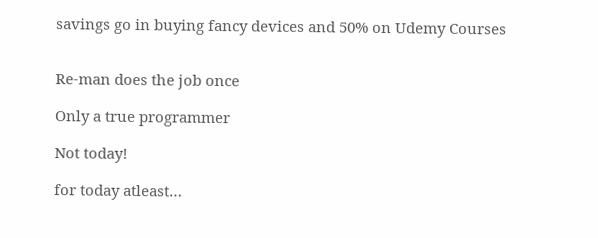savings go in buying fancy devices and 50% on Udemy Courses


Re-man does the job once

Only a true programmer

Not today!

for today atleast…